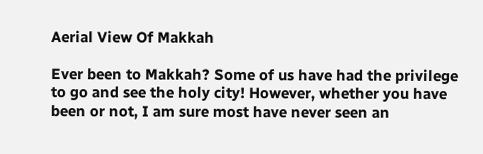Aerial View Of Makkah

Ever been to Makkah? Some of us have had the privilege to go and see the holy city! However, whether you have been or not, I am sure most have never seen an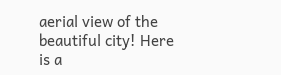aerial view of the beautiful city! Here is a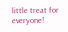little treat for everyone!